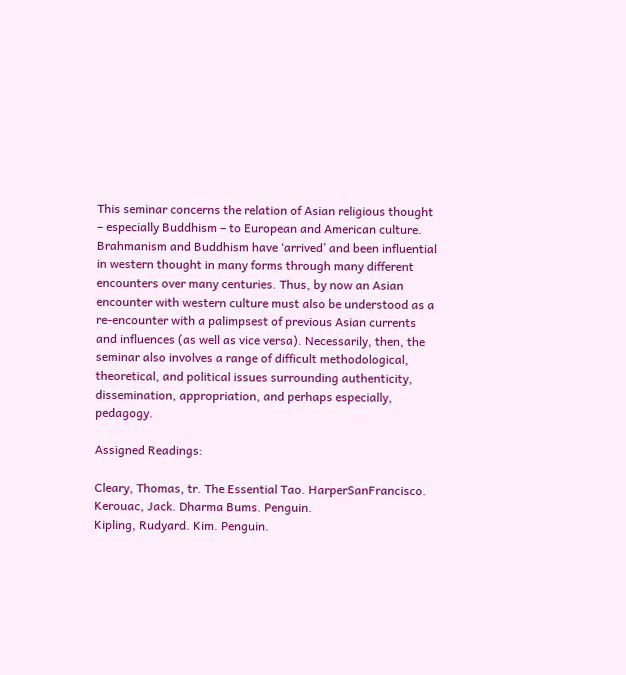This seminar concerns the relation of Asian religious thought – especially Buddhism – to European and American culture. Brahmanism and Buddhism have ‘arrived’ and been influential in western thought in many forms through many different encounters over many centuries. Thus, by now an Asian encounter with western culture must also be understood as a re-encounter with a palimpsest of previous Asian currents and influences (as well as vice versa). Necessarily, then, the seminar also involves a range of difficult methodological, theoretical, and political issues surrounding authenticity, dissemination, appropriation, and perhaps especially, pedagogy.

Assigned Readings:

Cleary, Thomas, tr. The Essential Tao. HarperSanFrancisco.
Kerouac, Jack. Dharma Bums. Penguin.
Kipling, Rudyard. Kim. Penguin.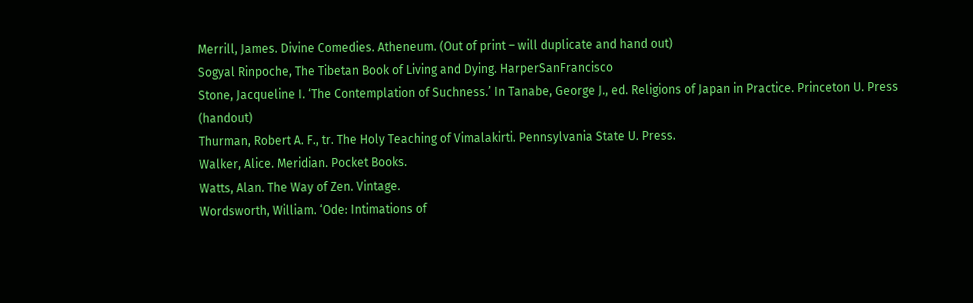Merrill, James. Divine Comedies. Atheneum. (Out of print – will duplicate and hand out)
Sogyal Rinpoche, The Tibetan Book of Living and Dying. HarperSanFrancisco
Stone, Jacqueline I. ‘The Contemplation of Suchness.’ In Tanabe, George J., ed. Religions of Japan in Practice. Princeton U. Press (handout)
Thurman, Robert A. F., tr. The Holy Teaching of Vimalakirti. Pennsylvania State U. Press.
Walker, Alice. Meridian. Pocket Books.
Watts, Alan. The Way of Zen. Vintage.
Wordsworth, William. ‘Ode: Intimations of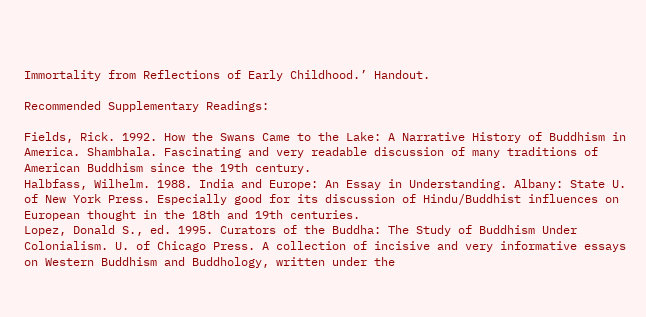Immortality from Reflections of Early Childhood.’ Handout.

Recommended Supplementary Readings:

Fields, Rick. 1992. How the Swans Came to the Lake: A Narrative History of Buddhism in America. Shambhala. Fascinating and very readable discussion of many traditions of American Buddhism since the 19th century.
Halbfass, Wilhelm. 1988. India and Europe: An Essay in Understanding. Albany: State U. of New York Press. Especially good for its discussion of Hindu/Buddhist influences on European thought in the 18th and 19th centuries.
Lopez, Donald S., ed. 1995. Curators of the Buddha: The Study of Buddhism Under Colonialism. U. of Chicago Press. A collection of incisive and very informative essays on Western Buddhism and Buddhology, written under the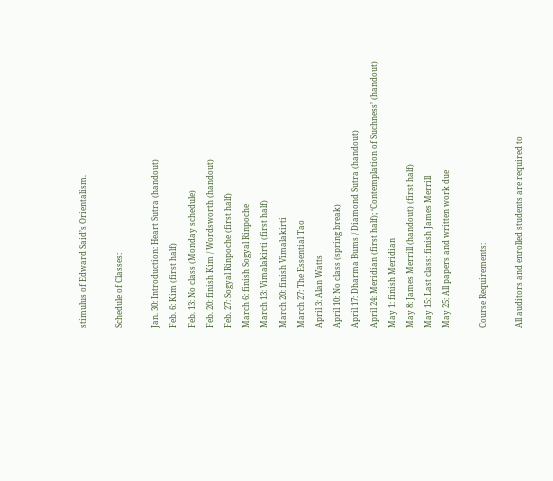stimulus of Edward Said’s Orientalism.

Schedule of Classes:

Jan. 30: Introduction: Heart Sutra (handout)
Feb. 6: Kim (first half)
Feb. 13: No class (Monday schedule)
Feb. 20: finish Kim / Wordsworth (handout)
Feb. 27: Sogyal Rinpoche (first half)
March 6: finish Sogyal Rinpoche
March 13: Vimalakirti (first half)
March 20: finish Vimalakirti
March 27: The Essential Tao
April 3: Alan Watts
April 10: No class (spring break)
April 17: Dharma Bums / Diamond Sutra (handout)
April 24: Meridian (first half); ‘Contemplation of Suchness’ (handout)
May 1: finish Meridian
May 8: James Merrill (handout) (first half)
May 15: Last class: finish James Merrill
May 25: All papers and written work due

Course Requirements:

All auditors and enrolled students are required to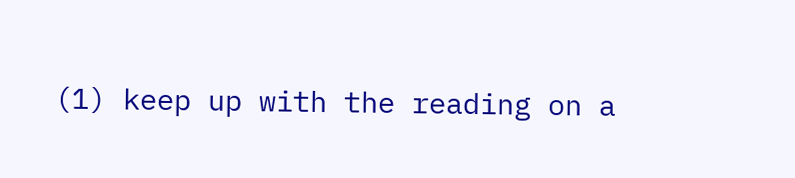(1) keep up with the reading on a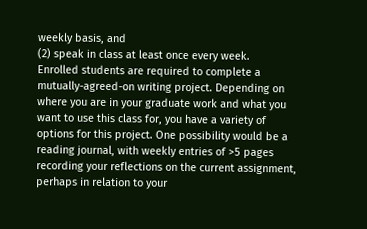weekly basis, and
(2) speak in class at least once every week.
Enrolled students are required to complete a mutually-agreed-on writing project. Depending on where you are in your graduate work and what you want to use this class for, you have a variety of options for this project. One possibility would be a reading journal, with weekly entries of >5 pages recording your reflections on the current assignment, perhaps in relation to your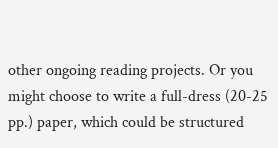other ongoing reading projects. Or you might choose to write a full-dress (20-25 pp.) paper, which could be structured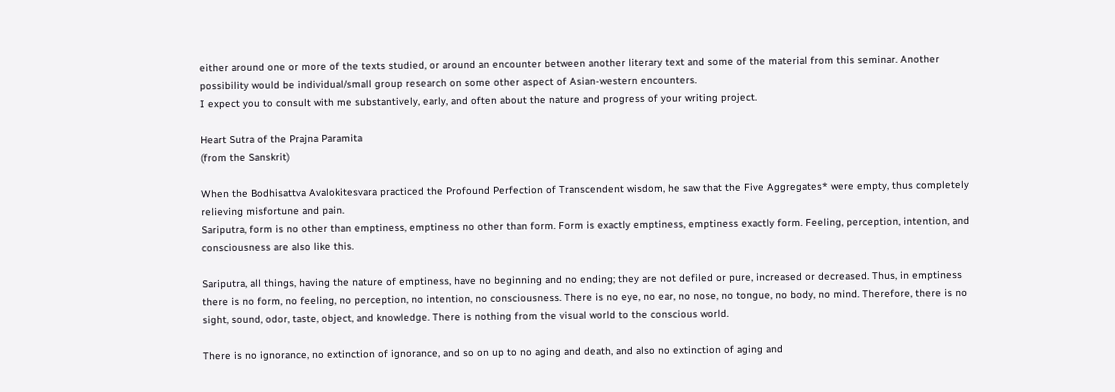either around one or more of the texts studied, or around an encounter between another literary text and some of the material from this seminar. Another possibility would be individual/small group research on some other aspect of Asian-western encounters.
I expect you to consult with me substantively, early, and often about the nature and progress of your writing project.

Heart Sutra of the Prajna Paramita
(from the Sanskrit)

When the Bodhisattva Avalokitesvara practiced the Profound Perfection of Transcendent wisdom, he saw that the Five Aggregates* were empty, thus completely relieving misfortune and pain.
Sariputra, form is no other than emptiness, emptiness no other than form. Form is exactly emptiness, emptiness exactly form. Feeling, perception, intention, and consciousness are also like this.

Sariputra, all things, having the nature of emptiness, have no beginning and no ending; they are not defiled or pure, increased or decreased. Thus, in emptiness there is no form, no feeling, no perception, no intention, no consciousness. There is no eye, no ear, no nose, no tongue, no body, no mind. Therefore, there is no sight, sound, odor, taste, object, and knowledge. There is nothing from the visual world to the conscious world.

There is no ignorance, no extinction of ignorance, and so on up to no aging and death, and also no extinction of aging and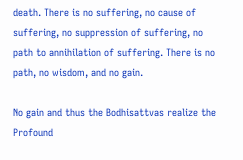death. There is no suffering, no cause of suffering, no suppression of suffering, no path to annihilation of suffering. There is no path, no wisdom, and no gain.

No gain and thus the Bodhisattvas realize the Profound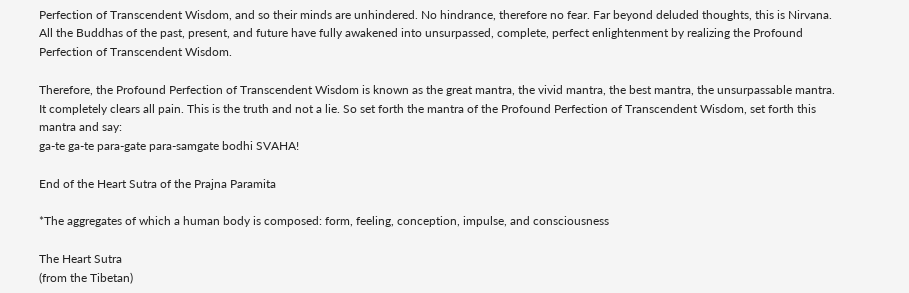Perfection of Transcendent Wisdom, and so their minds are unhindered. No hindrance, therefore no fear. Far beyond deluded thoughts, this is Nirvana. All the Buddhas of the past, present, and future have fully awakened into unsurpassed, complete, perfect enlightenment by realizing the Profound Perfection of Transcendent Wisdom.

Therefore, the Profound Perfection of Transcendent Wisdom is known as the great mantra, the vivid mantra, the best mantra, the unsurpassable mantra. It completely clears all pain. This is the truth and not a lie. So set forth the mantra of the Profound Perfection of Transcendent Wisdom, set forth this mantra and say:
ga-te ga-te para-gate para-samgate bodhi SVAHA!

End of the Heart Sutra of the Prajna Paramita

*The aggregates of which a human body is composed: form, feeling, conception, impulse, and consciousness

The Heart Sutra
(from the Tibetan)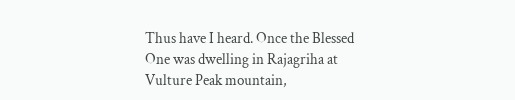Thus have I heard. Once the Blessed One was dwelling in Rajagriha at Vulture Peak mountain,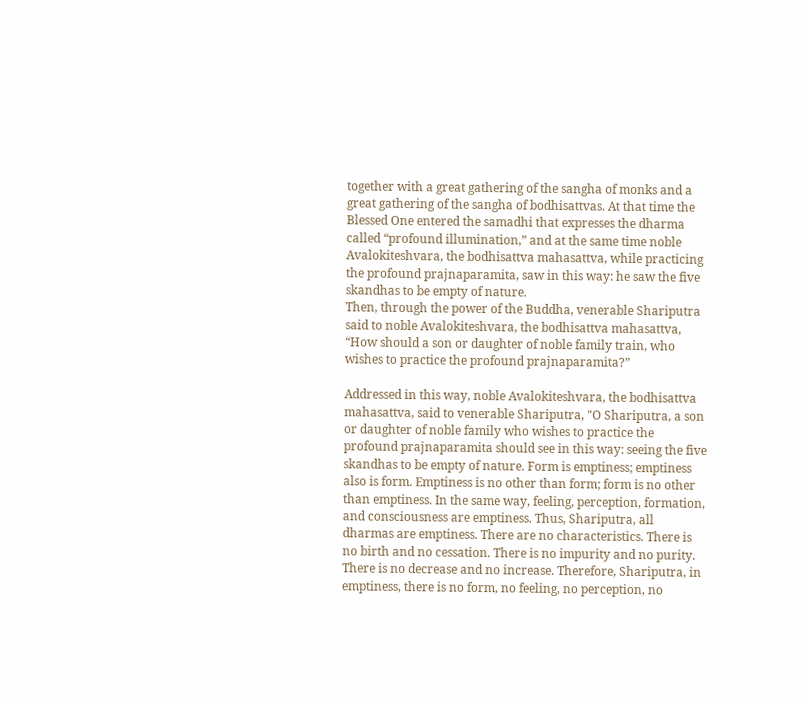together with a great gathering of the sangha of monks and a great gathering of the sangha of bodhisattvas. At that time the Blessed One entered the samadhi that expresses the dharma called “profound illumination,” and at the same time noble Avalokiteshvara, the bodhisattva mahasattva, while practicing the profound prajnaparamita, saw in this way: he saw the five skandhas to be empty of nature.
Then, through the power of the Buddha, venerable Shariputra said to noble Avalokiteshvara, the bodhisattva mahasattva, “How should a son or daughter of noble family train, who wishes to practice the profound prajnaparamita?”

Addressed in this way, noble Avalokiteshvara, the bodhisattva mahasattva, said to venerable Shariputra, "O Shariputra, a son or daughter of noble family who wishes to practice the profound prajnaparamita should see in this way: seeing the five skandhas to be empty of nature. Form is emptiness; emptiness also is form. Emptiness is no other than form; form is no other than emptiness. In the same way, feeling, perception, formation, and consciousness are emptiness. Thus, Shariputra, all dharmas are emptiness. There are no characteristics. There is no birth and no cessation. There is no impurity and no purity. There is no decrease and no increase. Therefore, Shariputra, in emptiness, there is no form, no feeling, no perception, no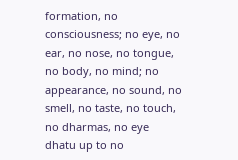formation, no consciousness; no eye, no ear, no nose, no tongue, no body, no mind; no appearance, no sound, no smell, no taste, no touch, no dharmas, no eye dhatu up to no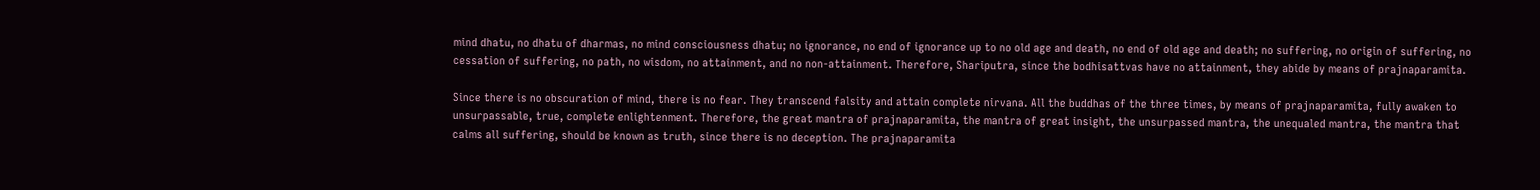mind dhatu, no dhatu of dharmas, no mind consciousness dhatu; no ignorance, no end of ignorance up to no old age and death, no end of old age and death; no suffering, no origin of suffering, no cessation of suffering, no path, no wisdom, no attainment, and no non-attainment. Therefore, Shariputra, since the bodhisattvas have no attainment, they abide by means of prajnaparamita.

Since there is no obscuration of mind, there is no fear. They transcend falsity and attain complete nirvana. All the buddhas of the three times, by means of prajnaparamita, fully awaken to unsurpassable, true, complete enlightenment. Therefore, the great mantra of prajnaparamita, the mantra of great insight, the unsurpassed mantra, the unequaled mantra, the mantra that calms all suffering, should be known as truth, since there is no deception. The prajnaparamita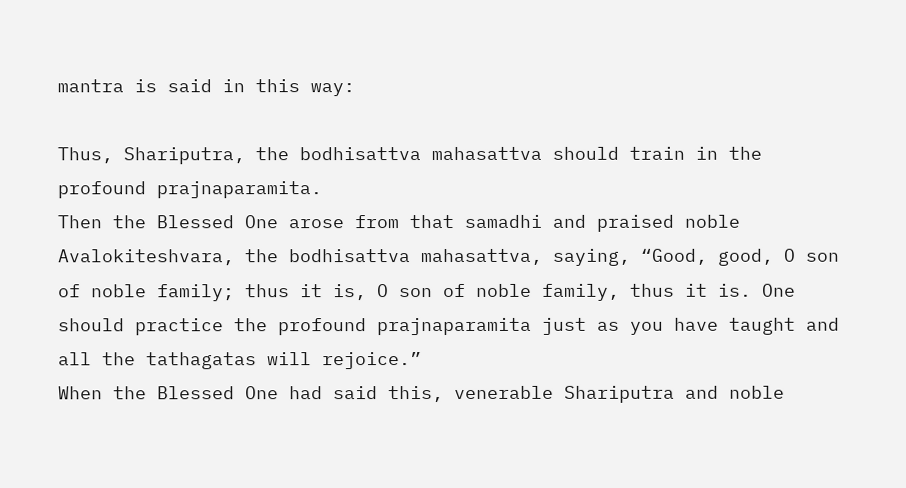mantra is said in this way:

Thus, Shariputra, the bodhisattva mahasattva should train in the profound prajnaparamita.
Then the Blessed One arose from that samadhi and praised noble Avalokiteshvara, the bodhisattva mahasattva, saying, “Good, good, O son of noble family; thus it is, O son of noble family, thus it is. One should practice the profound prajnaparamita just as you have taught and all the tathagatas will rejoice.”
When the Blessed One had said this, venerable Shariputra and noble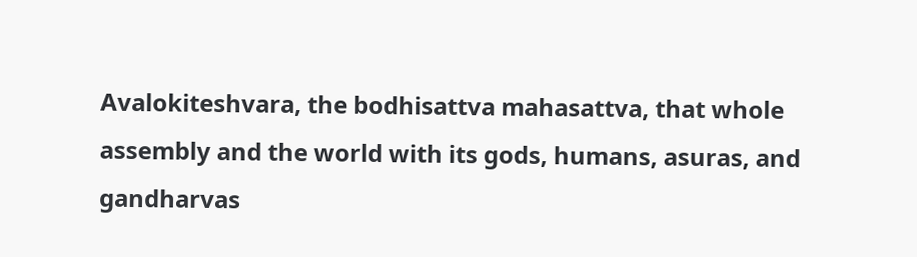Avalokiteshvara, the bodhisattva mahasattva, that whole assembly and the world with its gods, humans, asuras, and gandharvas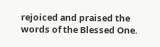rejoiced and praised the words of the Blessed One.